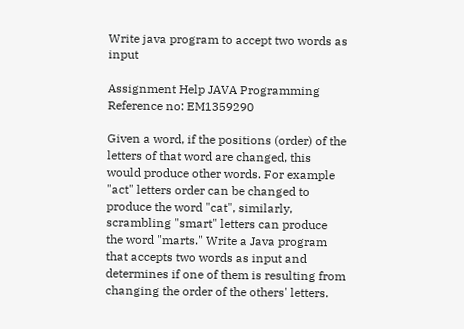Write java program to accept two words as input

Assignment Help JAVA Programming
Reference no: EM1359290

Given a word, if the positions (order) of the letters of that word are changed, this would produce other words. For example "act" letters order can be changed to produce the word "cat", similarly, scrambling "smart" letters can produce the word "marts." Write a Java program that accepts two words as input and determines if one of them is resulting from changing the order of the others' letters.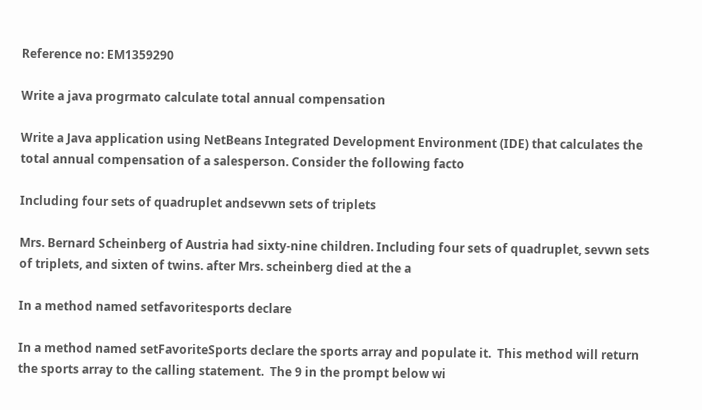Reference no: EM1359290

Write a java progrmato calculate total annual compensation

Write a Java application using NetBeans Integrated Development Environment (IDE) that calculates the total annual compensation of a salesperson. Consider the following facto

Including four sets of quadruplet andsevwn sets of triplets

Mrs. Bernard Scheinberg of Austria had sixty-nine children. Including four sets of quadruplet, sevwn sets of triplets, and sixten of twins. after Mrs. scheinberg died at the a

In a method named setfavoritesports declare

In a method named setFavoriteSports declare the sports array and populate it.  This method will return the sports array to the calling statement.  The 9 in the prompt below wi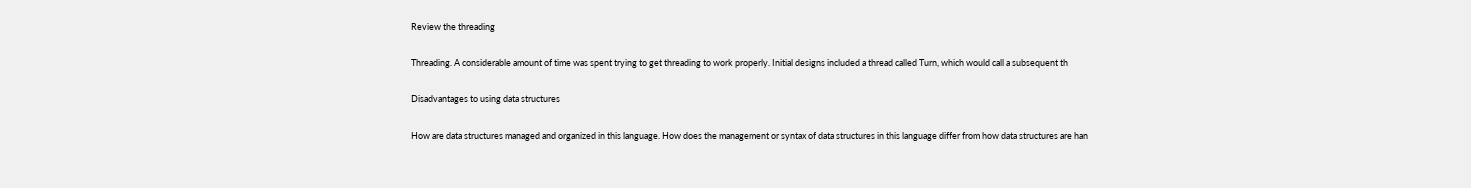Review the threading

Threading. A considerable amount of time was spent trying to get threading to work properly. Initial designs included a thread called Turn, which would call a subsequent th

Disadvantages to using data structures

How are data structures managed and organized in this language. How does the management or syntax of data structures in this language differ from how data structures are han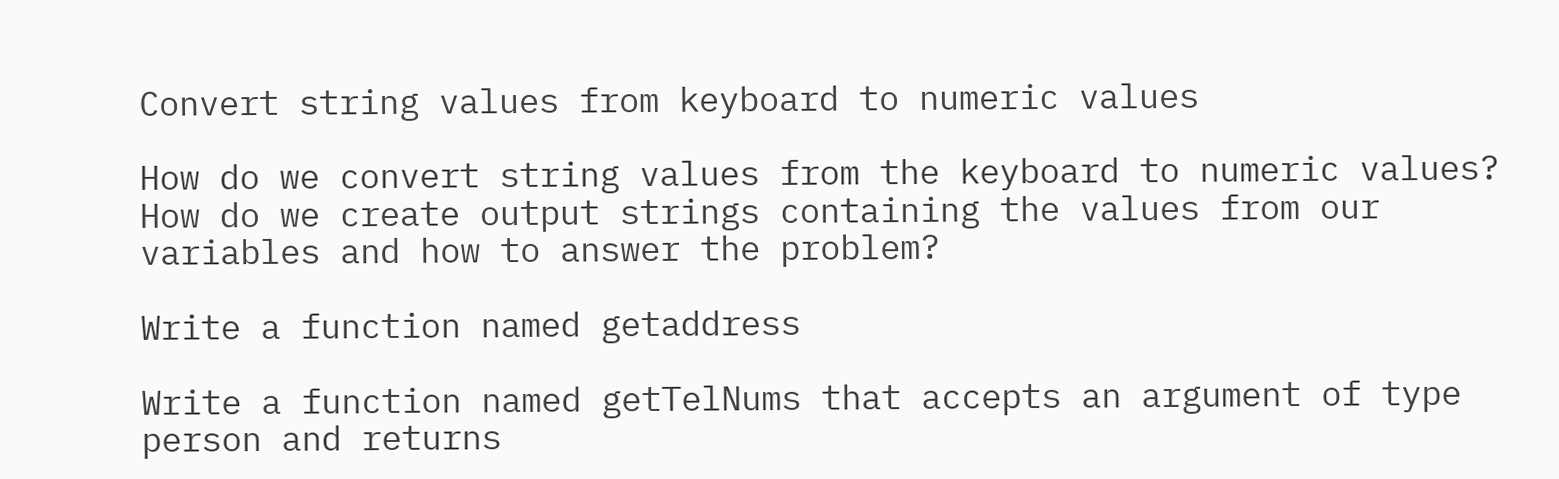Convert string values from keyboard to numeric values

How do we convert string values from the keyboard to numeric values? How do we create output strings containing the values from our variables and how to answer the problem?

Write a function named getaddress

Write a function named getTelNums that accepts an argument of type person and returns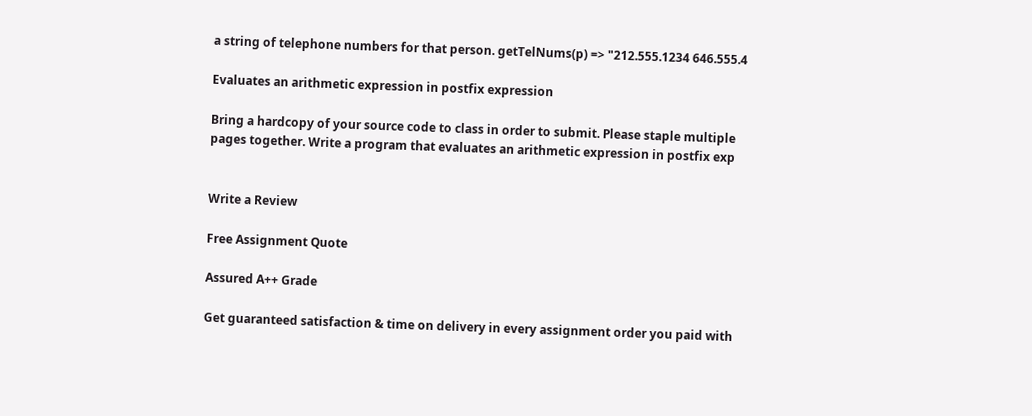a string of telephone numbers for that person. getTelNums(p) => "212.555.1234 646.555.4

Evaluates an arithmetic expression in postfix expression

Bring a hardcopy of your source code to class in order to submit. Please staple multiple pages together. Write a program that evaluates an arithmetic expression in postfix exp


Write a Review

Free Assignment Quote

Assured A++ Grade

Get guaranteed satisfaction & time on delivery in every assignment order you paid with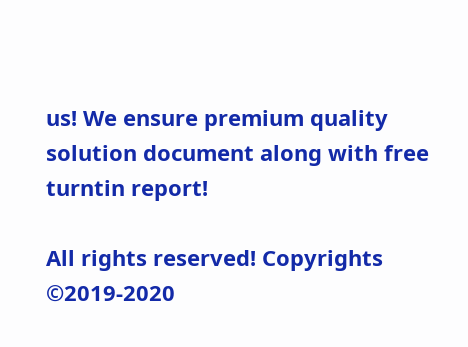us! We ensure premium quality solution document along with free turntin report!

All rights reserved! Copyrights ©2019-2020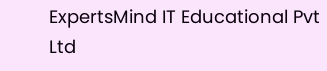ExpertsMind IT Educational Pvt Ltd